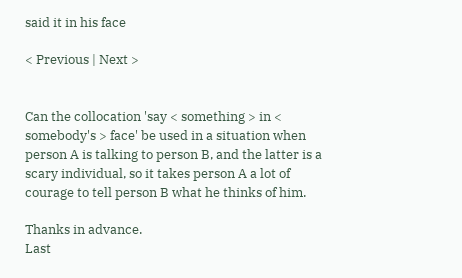said it in his face

< Previous | Next >


Can the collocation 'say < something > in < somebody's > face' be used in a situation when person A is talking to person B, and the latter is a scary individual, so it takes person A a lot of courage to tell person B what he thinks of him.

Thanks in advance.
Last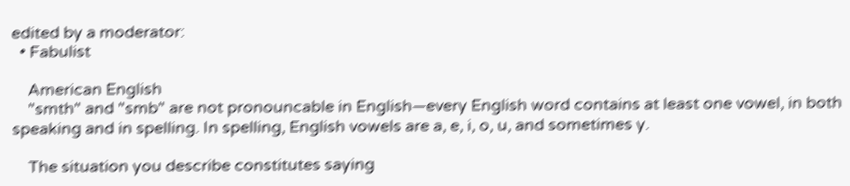edited by a moderator:
  • Fabulist

    American English
    "smth" and "smb" are not pronouncable in English—every English word contains at least one vowel, in both speaking and in spelling. In spelling, English vowels are a, e, i, o, u, and sometimes y.

    The situation you describe constitutes saying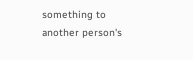something to another person's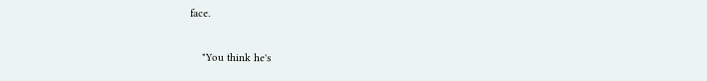face.

    "You think he's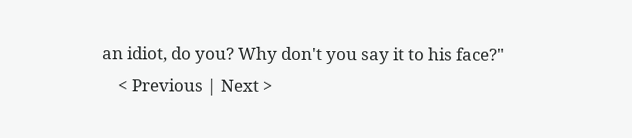an idiot, do you? Why don't you say it to his face?"
    < Previous | Next >